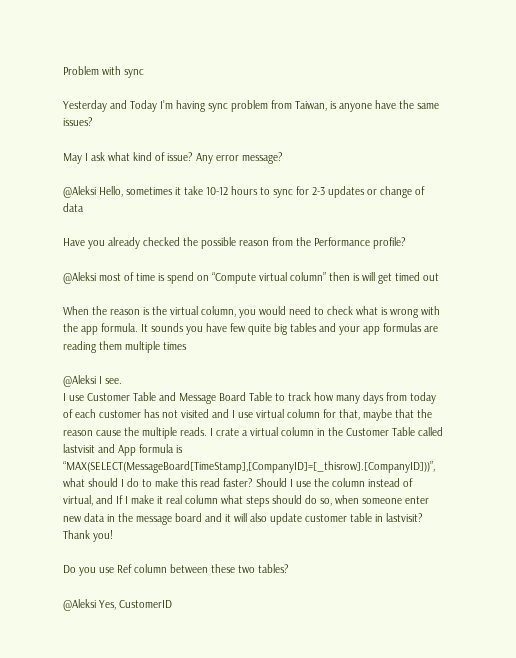Problem with sync

Yesterday and Today I’m having sync problem from Taiwan, is anyone have the same issues?

May I ask what kind of issue? Any error message?

@Aleksi Hello, sometimes it take 10-12 hours to sync for 2-3 updates or change of data

Have you already checked the possible reason from the Performance profile?

@Aleksi most of time is spend on “Compute virtual column” then is will get timed out

When the reason is the virtual column, you would need to check what is wrong with the app formula. It sounds you have few quite big tables and your app formulas are reading them multiple times

@Aleksi I see.
I use Customer Table and Message Board Table to track how many days from today of each customer has not visited and I use virtual column for that, maybe that the reason cause the multiple reads. I crate a virtual column in the Customer Table called lastvisit and App formula is “MAX(SELECT(MessageBoard[TimeStamp],[CompanyID]=[_thisrow].[CompanyID]))”, what should I do to make this read faster? Should I use the column instead of virtual, and If I make it real column what steps should do so, when someone enter new data in the message board and it will also update customer table in lastvisit?
Thank you!

Do you use Ref column between these two tables?

@Aleksi Yes, CustomerID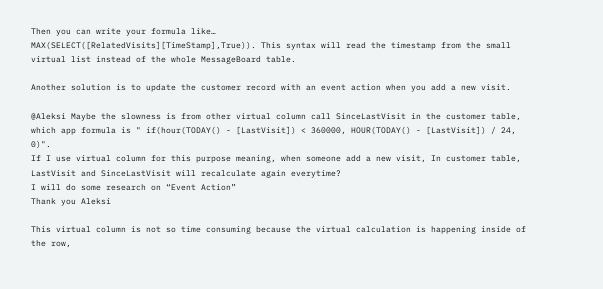Then you can write your formula like…
MAX(SELECT([RelatedVisits][TimeStamp],True)). This syntax will read the timestamp from the small virtual list instead of the whole MessageBoard table.

Another solution is to update the customer record with an event action when you add a new visit.

@Aleksi Maybe the slowness is from other virtual column call SinceLastVisit in the customer table, which app formula is " if(hour(TODAY() - [LastVisit]) < 360000, HOUR(TODAY() - [LastVisit]) / 24, 0)".
If I use virtual column for this purpose meaning, when someone add a new visit, In customer table, LastVisit and SinceLastVisit will recalculate again everytime?
I will do some research on “Event Action”
Thank you Aleksi

This virtual column is not so time consuming because the virtual calculation is happening inside of the row,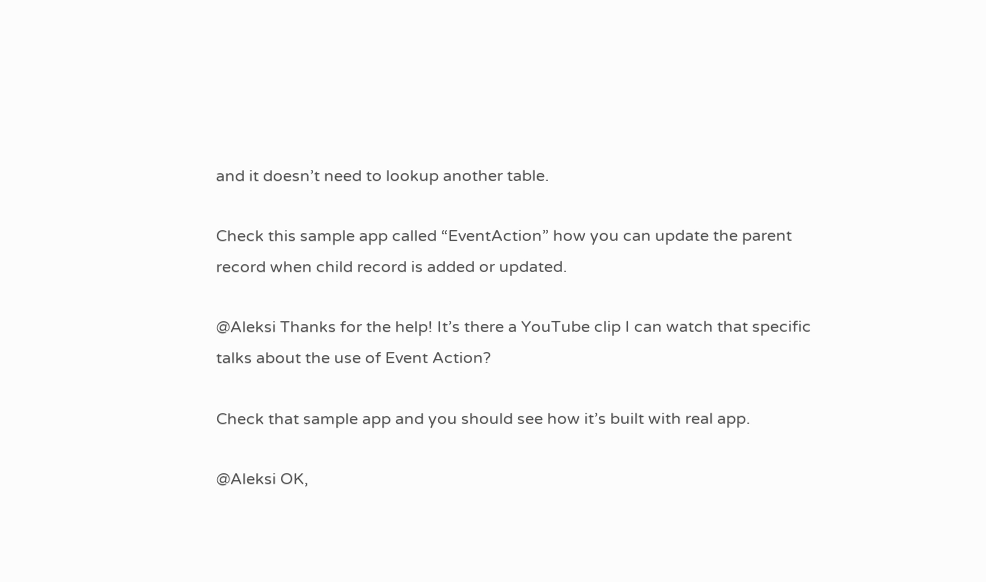and it doesn’t need to lookup another table.

Check this sample app called “EventAction” how you can update the parent record when child record is added or updated.

@Aleksi Thanks for the help! It’s there a YouTube clip I can watch that specific talks about the use of Event Action?

Check that sample app and you should see how it’s built with real app.

@Aleksi OK,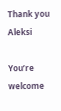Thank you Aleksi

You’re welcome